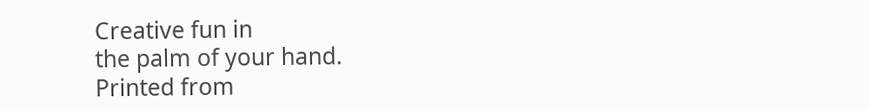Creative fun in
the palm of your hand.
Printed from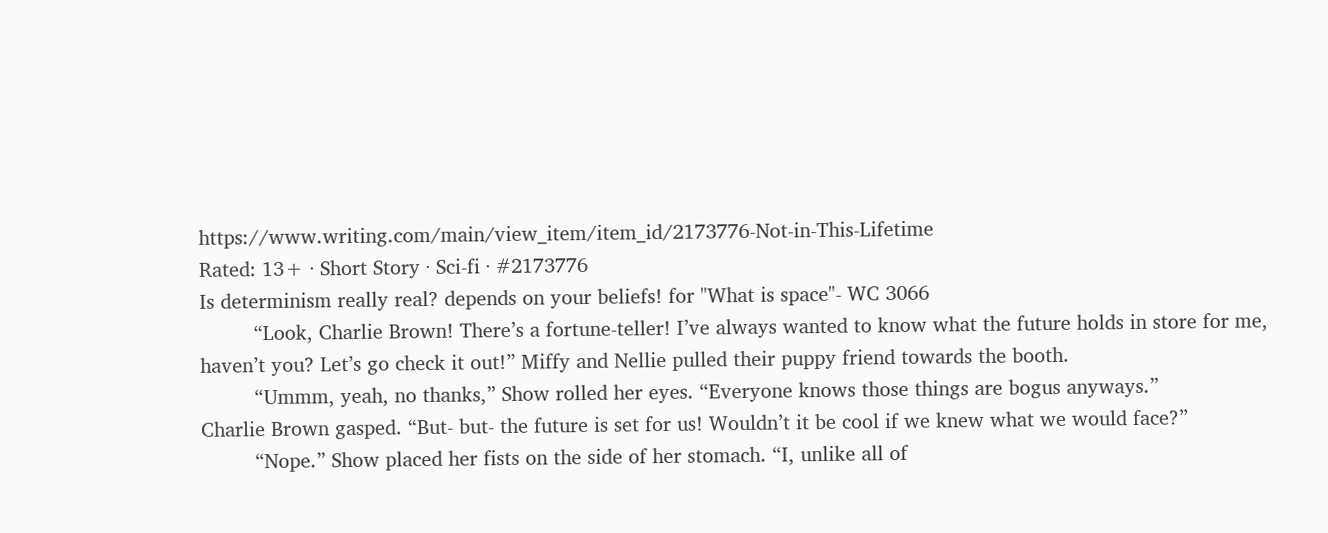https://www.writing.com/main/view_item/item_id/2173776-Not-in-This-Lifetime
Rated: 13+ · Short Story · Sci-fi · #2173776
Is determinism really real? depends on your beliefs! for "What is space"- WC 3066
         “Look, Charlie Brown! There’s a fortune-teller! I’ve always wanted to know what the future holds in store for me, haven’t you? Let’s go check it out!” Miffy and Nellie pulled their puppy friend towards the booth.
         “Ummm, yeah, no thanks,” Show rolled her eyes. “Everyone knows those things are bogus anyways.”
Charlie Brown gasped. “But- but- the future is set for us! Wouldn’t it be cool if we knew what we would face?”
         “Nope.” Show placed her fists on the side of her stomach. “I, unlike all of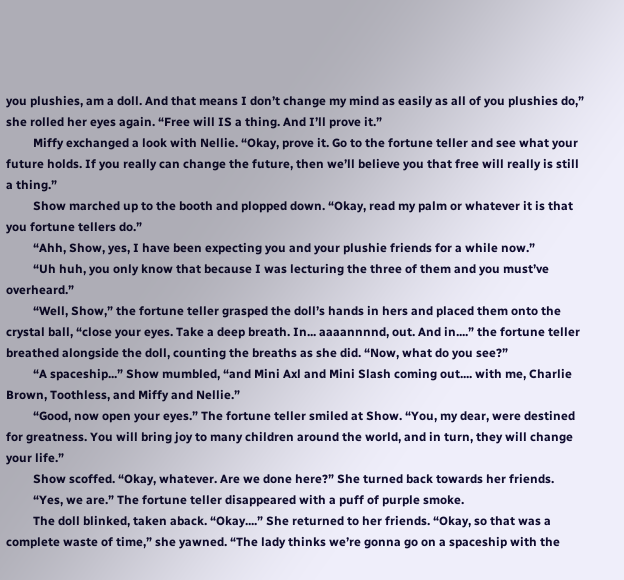you plushies, am a doll. And that means I don’t change my mind as easily as all of you plushies do,” she rolled her eyes again. “Free will IS a thing. And I’ll prove it.”
         Miffy exchanged a look with Nellie. “Okay, prove it. Go to the fortune teller and see what your future holds. If you really can change the future, then we’ll believe you that free will really is still a thing.”
         Show marched up to the booth and plopped down. “Okay, read my palm or whatever it is that you fortune tellers do.”
         “Ahh, Show, yes, I have been expecting you and your plushie friends for a while now.”
         “Uh huh, you only know that because I was lecturing the three of them and you must’ve overheard.”
         “Well, Show,” the fortune teller grasped the doll’s hands in hers and placed them onto the crystal ball, “close your eyes. Take a deep breath. In... aaaannnnd, out. And in....” the fortune teller breathed alongside the doll, counting the breaths as she did. “Now, what do you see?”
         “A spaceship...” Show mumbled, “and Mini Axl and Mini Slash coming out.... with me, Charlie Brown, Toothless, and Miffy and Nellie.”
         “Good, now open your eyes.” The fortune teller smiled at Show. “You, my dear, were destined for greatness. You will bring joy to many children around the world, and in turn, they will change your life.”
         Show scoffed. “Okay, whatever. Are we done here?” She turned back towards her friends.
         “Yes, we are.” The fortune teller disappeared with a puff of purple smoke.
         The doll blinked, taken aback. “Okay....” She returned to her friends. “Okay, so that was a complete waste of time,” she yawned. “The lady thinks we’re gonna go on a spaceship with the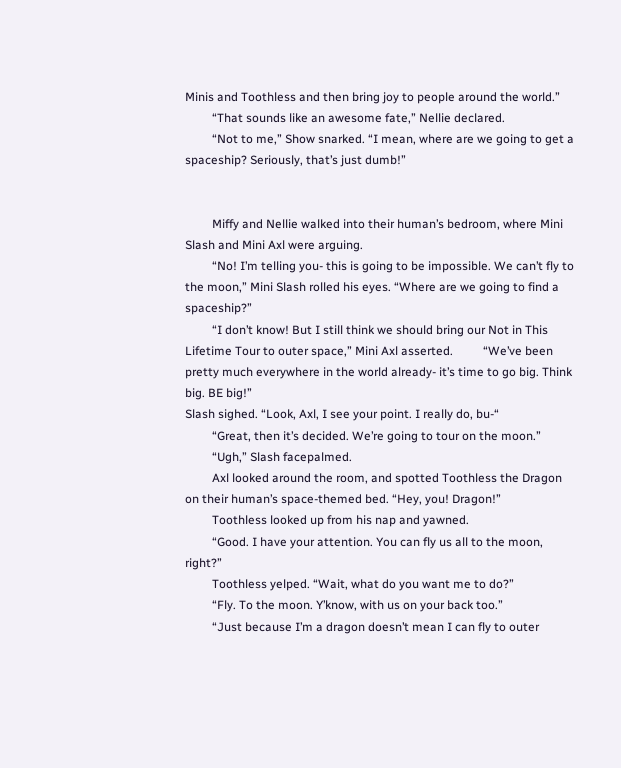Minis and Toothless and then bring joy to people around the world.”
         “That sounds like an awesome fate,” Nellie declared.
         “Not to me,” Show snarked. “I mean, where are we going to get a spaceship? Seriously, that’s just dumb!”


         Miffy and Nellie walked into their human’s bedroom, where Mini Slash and Mini Axl were arguing.
         “No! I’m telling you- this is going to be impossible. We can’t fly to the moon,” Mini Slash rolled his eyes. “Where are we going to find a spaceship?”
         “I don’t know! But I still think we should bring our Not in This Lifetime Tour to outer space,” Mini Axl asserted.          “We’ve been pretty much everywhere in the world already- it’s time to go big. Think big. BE big!”
Slash sighed. “Look, Axl, I see your point. I really do, bu-“
         “Great, then it’s decided. We’re going to tour on the moon.”
         “Ugh,” Slash facepalmed.
         Axl looked around the room, and spotted Toothless the Dragon on their human’s space-themed bed. “Hey, you! Dragon!”
         Toothless looked up from his nap and yawned.
         “Good. I have your attention. You can fly us all to the moon, right?”
         Toothless yelped. “Wait, what do you want me to do?”
         “Fly. To the moon. Y’know, with us on your back too.”
         “Just because I’m a dragon doesn’t mean I can fly to outer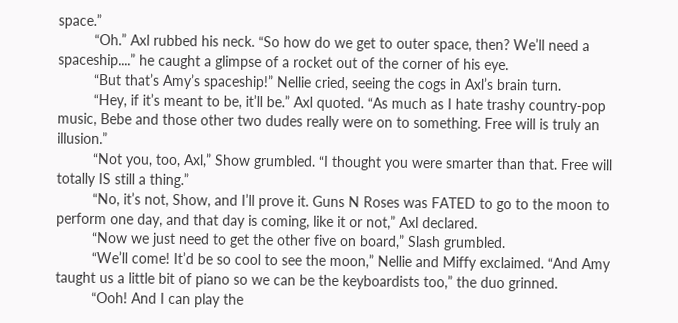space.”
         “Oh.” Axl rubbed his neck. “So how do we get to outer space, then? We’ll need a spaceship....” he caught a glimpse of a rocket out of the corner of his eye.
         “But that’s Amy’s spaceship!” Nellie cried, seeing the cogs in Axl’s brain turn.
         “Hey, if it’s meant to be, it’ll be.” Axl quoted. “As much as I hate trashy country-pop music, Bebe and those other two dudes really were on to something. Free will is truly an illusion.”
         “Not you, too, Axl,” Show grumbled. “I thought you were smarter than that. Free will totally IS still a thing.”
         “No, it’s not, Show, and I’ll prove it. Guns N Roses was FATED to go to the moon to perform one day, and that day is coming, like it or not,” Axl declared.
         “Now we just need to get the other five on board,” Slash grumbled.
         “We’ll come! It’d be so cool to see the moon,” Nellie and Miffy exclaimed. “And Amy taught us a little bit of piano so we can be the keyboardists too,” the duo grinned.
         “Ooh! And I can play the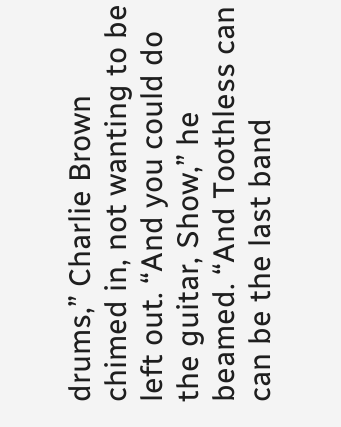drums,” Charlie Brown chimed in, not wanting to be left out. “And you could do the guitar, Show,” he beamed. “And Toothless can can be the last band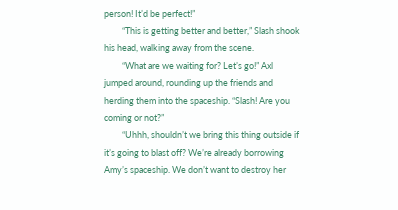person! It’d be perfect!”
         “This is getting better and better,” Slash shook his head, walking away from the scene.
         “What are we waiting for? Let’s go!” Axl jumped around, rounding up the friends and herding them into the spaceship. “Slash! Are you coming or not?”
         “Uhhh, shouldn’t we bring this thing outside if it’s going to blast off? We’re already borrowing Amy’s spaceship. We don’t want to destroy her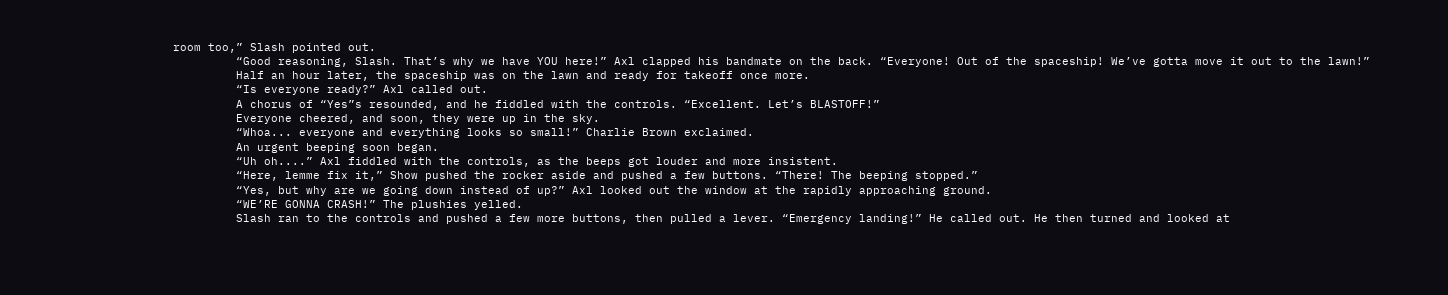room too,” Slash pointed out.
         “Good reasoning, Slash. That’s why we have YOU here!” Axl clapped his bandmate on the back. “Everyone! Out of the spaceship! We’ve gotta move it out to the lawn!”
         Half an hour later, the spaceship was on the lawn and ready for takeoff once more.
         “Is everyone ready?” Axl called out.
         A chorus of “Yes”s resounded, and he fiddled with the controls. “Excellent. Let’s BLASTOFF!”
         Everyone cheered, and soon, they were up in the sky.
         “Whoa... everyone and everything looks so small!” Charlie Brown exclaimed.
         An urgent beeping soon began.
         “Uh oh....” Axl fiddled with the controls, as the beeps got louder and more insistent.
         “Here, lemme fix it,” Show pushed the rocker aside and pushed a few buttons. “There! The beeping stopped.”
         “Yes, but why are we going down instead of up?” Axl looked out the window at the rapidly approaching ground.
         “WE’RE GONNA CRASH!” The plushies yelled.
         Slash ran to the controls and pushed a few more buttons, then pulled a lever. “Emergency landing!” He called out. He then turned and looked at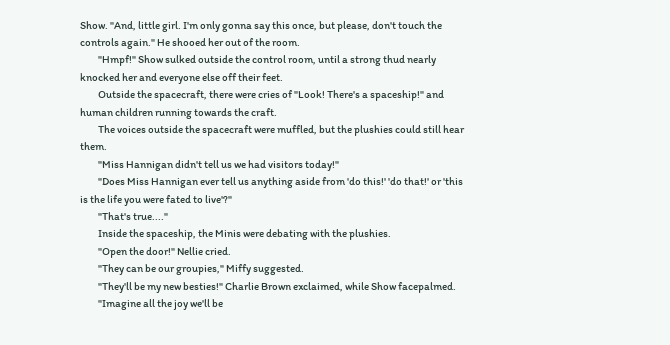Show. "And, little girl. I'm only gonna say this once, but please, don't touch the controls again." He shooed her out of the room.
         "Hmpf!" Show sulked outside the control room, until a strong thud nearly knocked her and everyone else off their feet.
         Outside the spacecraft, there were cries of "Look! There's a spaceship!" and human children running towards the craft.
         The voices outside the spacecraft were muffled, but the plushies could still hear them.
         "Miss Hannigan didn't tell us we had visitors today!"
         "Does Miss Hannigan ever tell us anything aside from 'do this!' 'do that!' or 'this is the life you were fated to live'?"
         "That's true...."
         Inside the spaceship, the Minis were debating with the plushies.
         "Open the door!" Nellie cried.
         "They can be our groupies," Miffy suggested.
         "They'll be my new besties!" Charlie Brown exclaimed, while Show facepalmed.
         "Imagine all the joy we'll be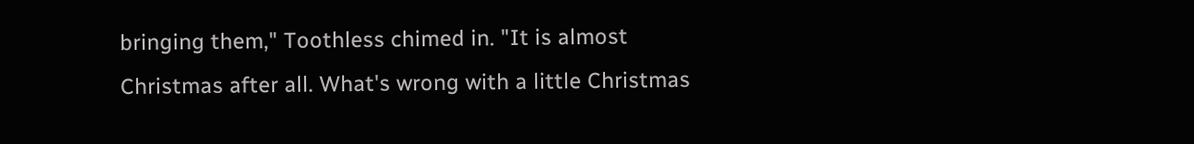bringing them," Toothless chimed in. "It is almost Christmas after all. What's wrong with a little Christmas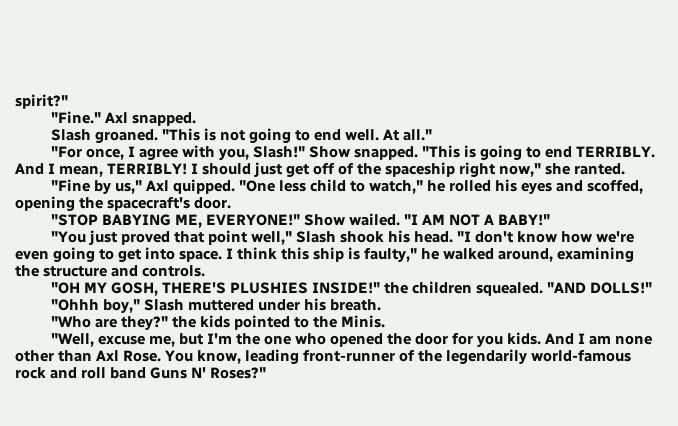spirit?"
         "Fine." Axl snapped.
         Slash groaned. "This is not going to end well. At all."
         "For once, I agree with you, Slash!" Show snapped. "This is going to end TERRIBLY. And I mean, TERRIBLY! I should just get off of the spaceship right now," she ranted.
         "Fine by us," Axl quipped. "One less child to watch," he rolled his eyes and scoffed, opening the spacecraft's door.
         "STOP BABYING ME, EVERYONE!" Show wailed. "I AM NOT A BABY!"
         "You just proved that point well," Slash shook his head. "I don't know how we're even going to get into space. I think this ship is faulty," he walked around, examining the structure and controls.
         "OH MY GOSH, THERE'S PLUSHIES INSIDE!" the children squealed. "AND DOLLS!"
         "Ohhh boy," Slash muttered under his breath.
         "Who are they?" the kids pointed to the Minis.
         "Well, excuse me, but I'm the one who opened the door for you kids. And I am none other than Axl Rose. You know, leading front-runner of the legendarily world-famous rock and roll band Guns N' Roses?"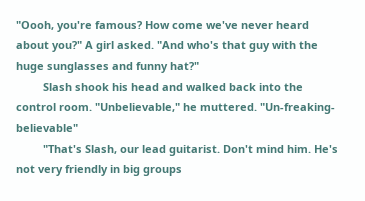"Oooh, you're famous? How come we've never heard about you?" A girl asked. "And who's that guy with the huge sunglasses and funny hat?"
         Slash shook his head and walked back into the control room. "Unbelievable," he muttered. "Un-freaking-believable"
         "That's Slash, our lead guitarist. Don't mind him. He's not very friendly in big groups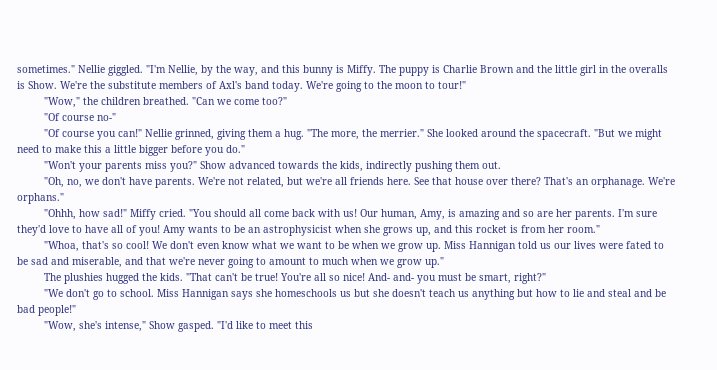sometimes." Nellie giggled. "I'm Nellie, by the way, and this bunny is Miffy. The puppy is Charlie Brown and the little girl in the overalls is Show. We're the substitute members of Axl's band today. We're going to the moon to tour!"
         "Wow," the children breathed. "Can we come too?"
         "Of course no-"
         "Of course you can!" Nellie grinned, giving them a hug. "The more, the merrier." She looked around the spacecraft. "But we might need to make this a little bigger before you do."
         "Won't your parents miss you?" Show advanced towards the kids, indirectly pushing them out.
         "Oh, no, we don't have parents. We're not related, but we're all friends here. See that house over there? That's an orphanage. We're orphans."
         "Ohhh, how sad!" Miffy cried. "You should all come back with us! Our human, Amy, is amazing and so are her parents. I'm sure they'd love to have all of you! Amy wants to be an astrophysicist when she grows up, and this rocket is from her room."
         "Whoa, that's so cool! We don't even know what we want to be when we grow up. Miss Hannigan told us our lives were fated to be sad and miserable, and that we're never going to amount to much when we grow up."
         The plushies hugged the kids. "That can't be true! You're all so nice! And- and- you must be smart, right?"
         "We don't go to school. Miss Hannigan says she homeschools us but she doesn't teach us anything but how to lie and steal and be bad people!"
         "Wow, she's intense," Show gasped. "I'd like to meet this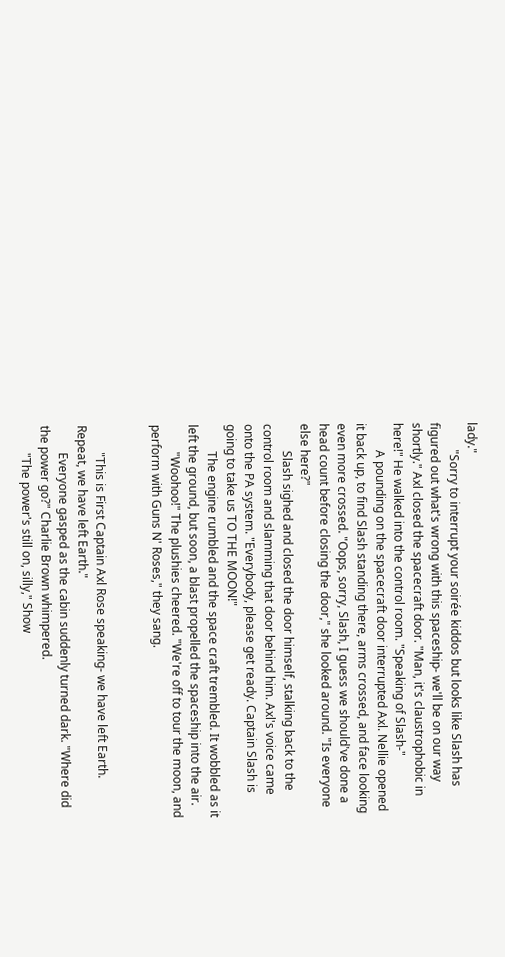lady."
         "Sorry to interrupt your soirée kiddos but looks like Slash has figured out what's wrong with this spaceship- we'll be on our way shortly." Axl closed the spacecraft door. "Man, it's claustrophobic in here!" He walked into the control room. "Speaking of Slash-"
         A pounding on the spacecraft door interrupted Axl. Nellie opened it back up, to find Slash standing there, arms crossed, and face looking even more crossed. "Oops, sorry, Slash, I guess we should've done a head count before closing the door," she looked around. "Is everyone else here?"
         Slash sighed and closed the door himself, stalking back to the control room and slamming that door behind him. Axl's voice came onto the PA system. "Everybody, please get ready. Captain Slash is going to take us TO THE MOON!"
         The engine rumbled and the space craft trembled. It wobbled as it left the ground, but soon, a blast propelled the spaceship into the air.
         "Woohoo!" The plushies cheered. "We're off to tour the moon, and perform with Guns N' Roses," they sang.


         "This is First Captain Axl Rose speaking- we have left Earth. Repeat, we have left Earth."
         Everyone gasped as the cabin suddenly turned dark. "Where did the power go?" Charlie Brown whimpered.
         "The power's still on, silly," Show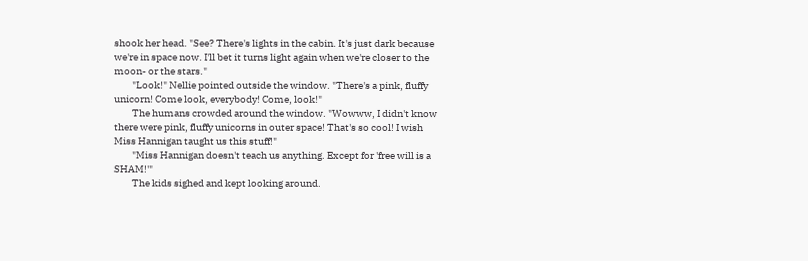shook her head. "See? There's lights in the cabin. It's just dark because we're in space now. I'll bet it turns light again when we're closer to the moon- or the stars."
         "Look!" Nellie pointed outside the window. "There's a pink, fluffy unicorn! Come look, everybody! Come, look!"
         The humans crowded around the window. "Wowww, I didn't know there were pink, fluffy unicorns in outer space! That's so cool! I wish Miss Hannigan taught us this stuff!"
         "Miss Hannigan doesn't teach us anything. Except for 'free will is a SHAM!'"
         The kids sighed and kept looking around.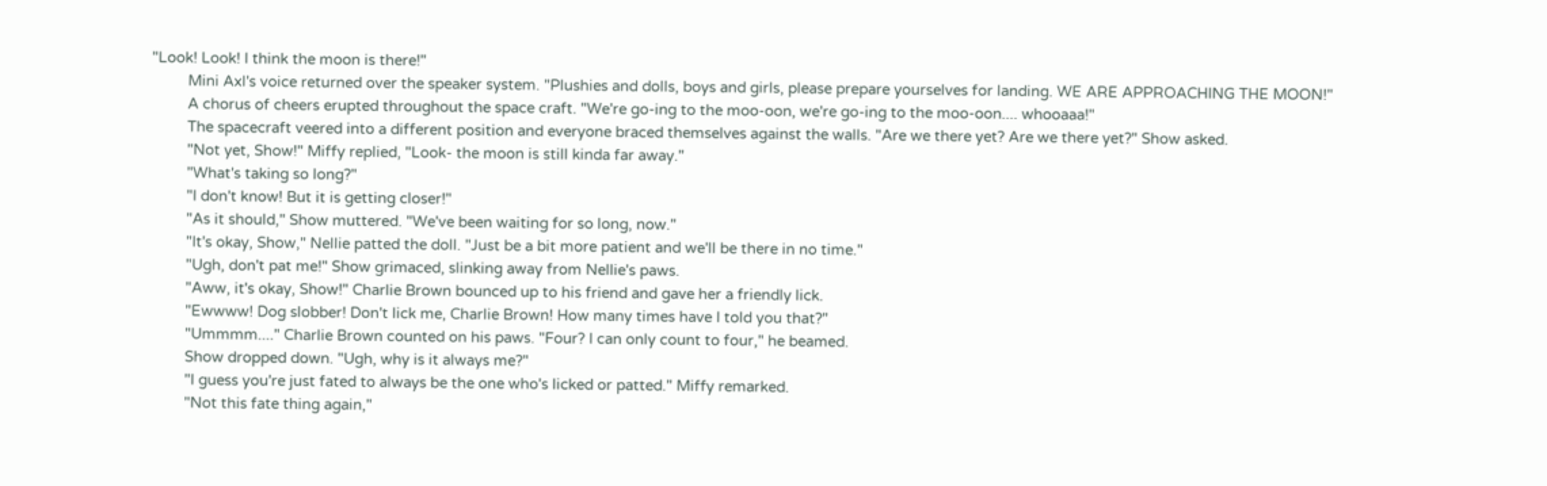"Look! Look! I think the moon is there!"
         Mini Axl's voice returned over the speaker system. "Plushies and dolls, boys and girls, please prepare yourselves for landing. WE ARE APPROACHING THE MOON!"
         A chorus of cheers erupted throughout the space craft. "We're go-ing to the moo-oon, we're go-ing to the moo-oon.... whooaaa!"
         The spacecraft veered into a different position and everyone braced themselves against the walls. "Are we there yet? Are we there yet?" Show asked.
         "Not yet, Show!" Miffy replied, "Look- the moon is still kinda far away."
         "What's taking so long?"
         "I don't know! But it is getting closer!"
         "As it should," Show muttered. "We've been waiting for so long, now."
         "It's okay, Show," Nellie patted the doll. "Just be a bit more patient and we'll be there in no time."
         "Ugh, don't pat me!" Show grimaced, slinking away from Nellie's paws.
         "Aww, it's okay, Show!" Charlie Brown bounced up to his friend and gave her a friendly lick.
         "Ewwww! Dog slobber! Don't lick me, Charlie Brown! How many times have I told you that?"
         "Ummmm...." Charlie Brown counted on his paws. "Four? I can only count to four," he beamed.
         Show dropped down. "Ugh, why is it always me?"
         "I guess you're just fated to always be the one who's licked or patted." Miffy remarked.
         "Not this fate thing again,"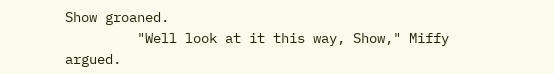Show groaned.
         "Well look at it this way, Show," Miffy argued.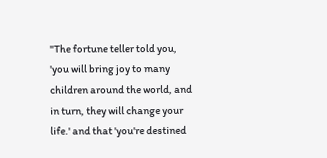"The fortune teller told you, 'you will bring joy to many children around the world, and in turn, they will change your life.' and that 'you're destined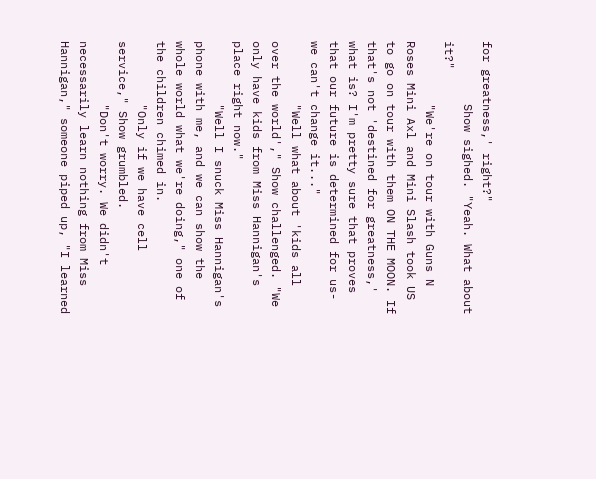for greatness,' right?"
         Show sighed. "Yeah. What about it?"
         "We're on tour with Guns N Roses Mini Axl and Mini Slash took US to go on tour with them ON THE MOON. If that's not 'destined for greatness,' what is? I'm pretty sure that proves that our future is determined for us- we can't change it..."
         "Well what about 'kids all over the world'," Show challenged. "We only have kids from Miss Hannigan's place right now."
         "Well I snuck Miss Hannigan's phone with me, and we can show the whole world what we're doing," one of the children chimed in.
         "Only if we have cell service," Show grumbled.
         "Don't worry. We didn't necessarily learn nothing from Miss Hannigan," someone piped up, "I learned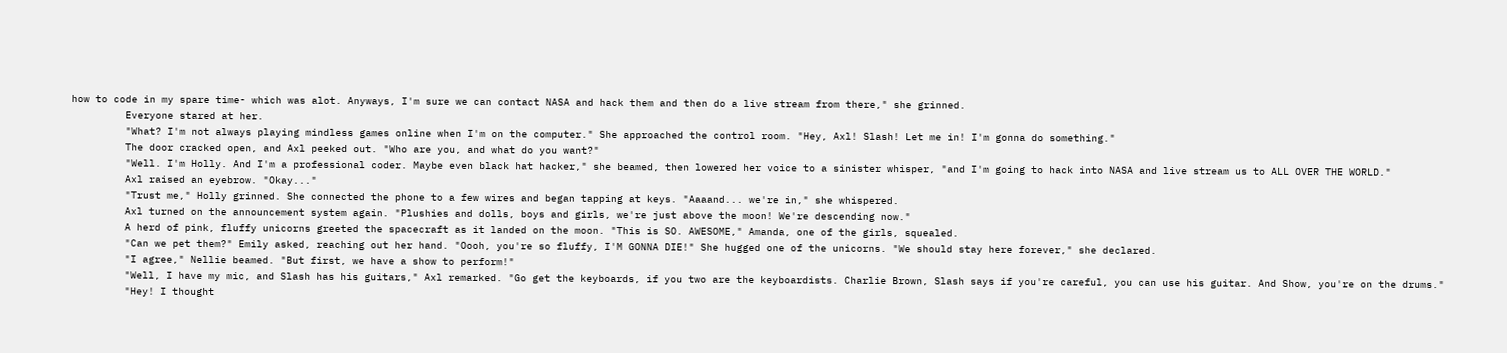how to code in my spare time- which was alot. Anyways, I'm sure we can contact NASA and hack them and then do a live stream from there," she grinned.
         Everyone stared at her.
         "What? I'm not always playing mindless games online when I'm on the computer." She approached the control room. "Hey, Axl! Slash! Let me in! I'm gonna do something."
         The door cracked open, and Axl peeked out. "Who are you, and what do you want?"
         "Well. I'm Holly. And I'm a professional coder. Maybe even black hat hacker," she beamed, then lowered her voice to a sinister whisper, "and I'm going to hack into NASA and live stream us to ALL OVER THE WORLD."
         Axl raised an eyebrow. "Okay..."
         "Trust me," Holly grinned. She connected the phone to a few wires and began tapping at keys. "Aaaand... we're in," she whispered.
         Axl turned on the announcement system again. "Plushies and dolls, boys and girls, we're just above the moon! We're descending now."
         A herd of pink, fluffy unicorns greeted the spacecraft as it landed on the moon. "This is SO. AWESOME," Amanda, one of the girls, squealed.
         "Can we pet them?" Emily asked, reaching out her hand. "Oooh, you're so fluffy, I'M GONNA DIE!" She hugged one of the unicorns. "We should stay here forever," she declared.
         "I agree," Nellie beamed. "But first, we have a show to perform!"
         "Well, I have my mic, and Slash has his guitars," Axl remarked. "Go get the keyboards, if you two are the keyboardists. Charlie Brown, Slash says if you're careful, you can use his guitar. And Show, you're on the drums."
         "Hey! I thought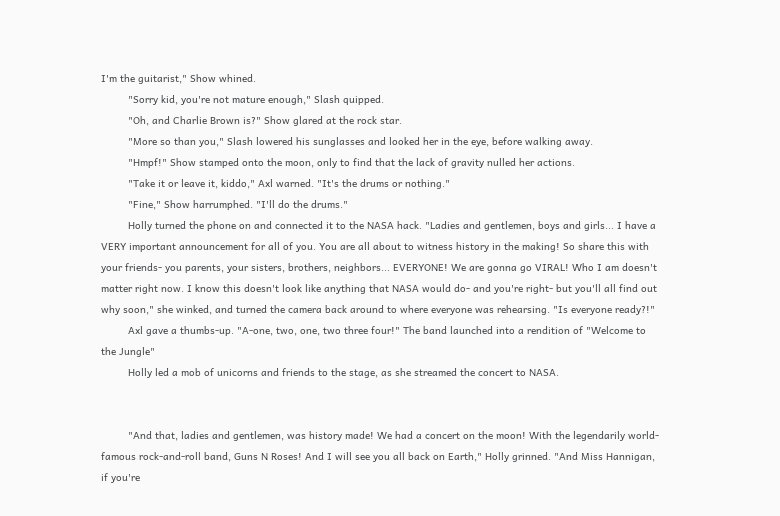I'm the guitarist," Show whined.
         "Sorry kid, you're not mature enough," Slash quipped.
         "Oh, and Charlie Brown is?" Show glared at the rock star.
         "More so than you," Slash lowered his sunglasses and looked her in the eye, before walking away.
         "Hmpf!" Show stamped onto the moon, only to find that the lack of gravity nulled her actions.
         "Take it or leave it, kiddo," Axl warned. "It's the drums or nothing."
         "Fine," Show harrumphed. "I'll do the drums."
         Holly turned the phone on and connected it to the NASA hack. "Ladies and gentlemen, boys and girls... I have a VERY important announcement for all of you. You are all about to witness history in the making! So share this with your friends- you parents, your sisters, brothers, neighbors... EVERYONE! We are gonna go VIRAL! Who I am doesn't matter right now. I know this doesn't look like anything that NASA would do- and you're right- but you'll all find out why soon," she winked, and turned the camera back around to where everyone was rehearsing. "Is everyone ready?!"
         Axl gave a thumbs-up. "A-one, two, one, two three four!" The band launched into a rendition of "Welcome to the Jungle"
         Holly led a mob of unicorns and friends to the stage, as she streamed the concert to NASA.


         "And that, ladies and gentlemen, was history made! We had a concert on the moon! With the legendarily world-famous rock-and-roll band, Guns N Roses! And I will see you all back on Earth," Holly grinned. "And Miss Hannigan, if you're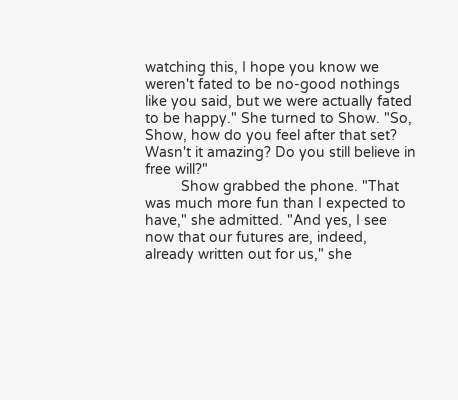watching this, I hope you know we weren't fated to be no-good nothings like you said, but we were actually fated to be happy." She turned to Show. "So, Show, how do you feel after that set? Wasn't it amazing? Do you still believe in free will?"
         Show grabbed the phone. "That was much more fun than I expected to have," she admitted. "And yes, I see now that our futures are, indeed, already written out for us," she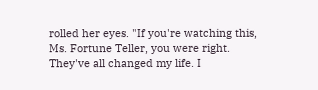rolled her eyes. "If you're watching this, Ms. Fortune Teller, you were right. They've all changed my life. I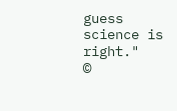guess science is right."
©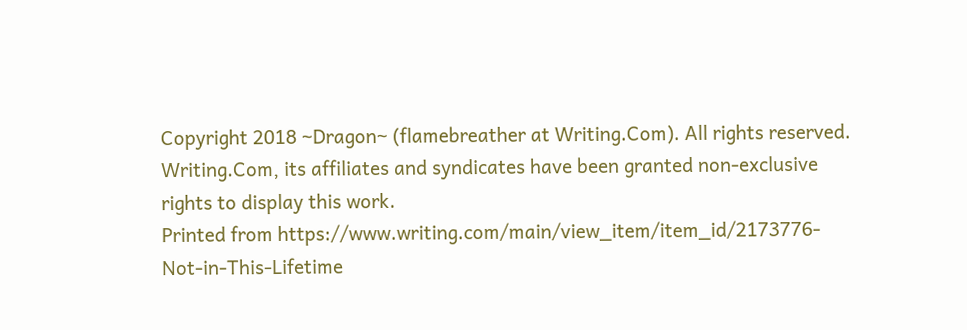Copyright 2018 ~Dragon~ (flamebreather at Writing.Com). All rights reserved.
Writing.Com, its affiliates and syndicates have been granted non-exclusive rights to display this work.
Printed from https://www.writing.com/main/view_item/item_id/2173776-Not-in-This-Lifetime